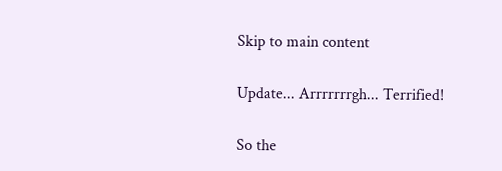Skip to main content

Update... Arrrrrrrgh... Terrified!

So the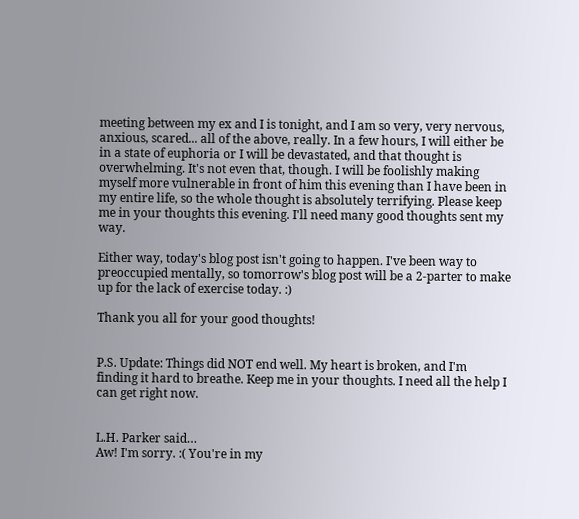meeting between my ex and I is tonight, and I am so very, very nervous, anxious, scared... all of the above, really. In a few hours, I will either be in a state of euphoria or I will be devastated, and that thought is overwhelming. It's not even that, though. I will be foolishly making myself more vulnerable in front of him this evening than I have been in my entire life, so the whole thought is absolutely terrifying. Please keep me in your thoughts this evening. I'll need many good thoughts sent my way.

Either way, today's blog post isn't going to happen. I've been way to preoccupied mentally, so tomorrow's blog post will be a 2-parter to make up for the lack of exercise today. :)

Thank you all for your good thoughts!


P.S. Update: Things did NOT end well. My heart is broken, and I'm finding it hard to breathe. Keep me in your thoughts. I need all the help I can get right now.


L.H. Parker said…
Aw! I'm sorry. :( You're in my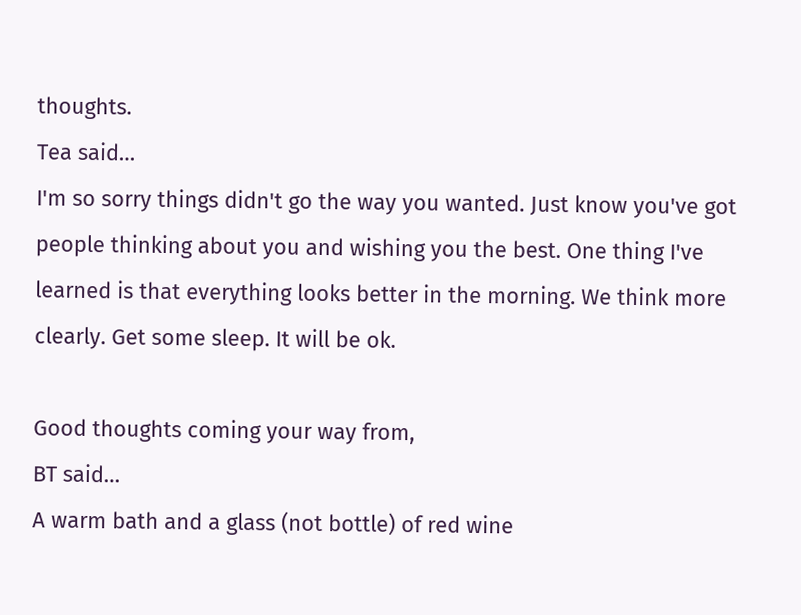thoughts.
Tea said…
I'm so sorry things didn't go the way you wanted. Just know you've got people thinking about you and wishing you the best. One thing I've learned is that everything looks better in the morning. We think more clearly. Get some sleep. It will be ok.

Good thoughts coming your way from,
BT said…
A warm bath and a glass (not bottle) of red wine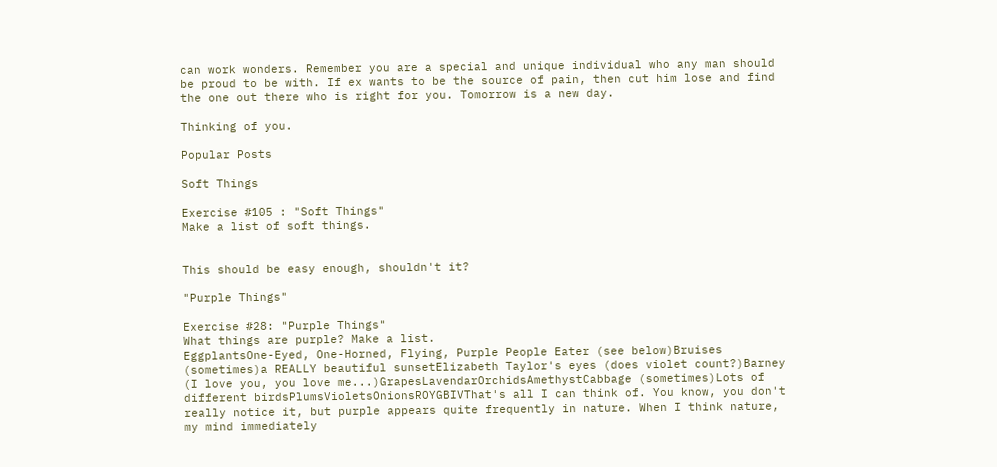can work wonders. Remember you are a special and unique individual who any man should be proud to be with. If ex wants to be the source of pain, then cut him lose and find the one out there who is right for you. Tomorrow is a new day.

Thinking of you.

Popular Posts

Soft Things

Exercise #105 : "Soft Things"
Make a list of soft things.


This should be easy enough, shouldn't it?

"Purple Things"

Exercise #28: "Purple Things"
What things are purple? Make a list.
EggplantsOne-Eyed, One-Horned, Flying, Purple People Eater (see below)Bruises (sometimes)a REALLY beautiful sunsetElizabeth Taylor's eyes (does violet count?)Barney (I love you, you love me...)GrapesLavendarOrchidsAmethystCabbage (sometimes)Lots of different birdsPlumsVioletsOnionsROYGBIVThat's all I can think of. You know, you don't really notice it, but purple appears quite frequently in nature. When I think nature, my mind immediately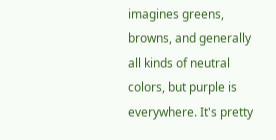imagines greens, browns, and generally all kinds of neutral colors, but purple is everywhere. It's pretty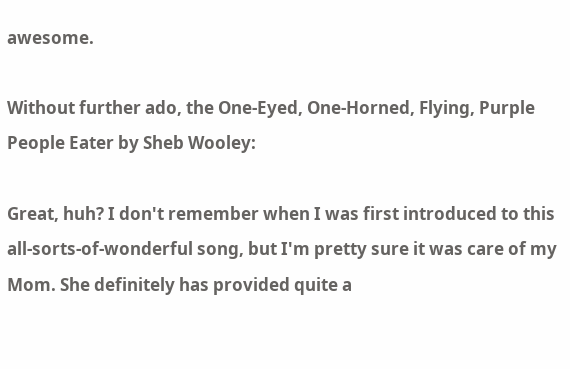awesome.

Without further ado, the One-Eyed, One-Horned, Flying, Purple People Eater by Sheb Wooley:

Great, huh? I don't remember when I was first introduced to this all-sorts-of-wonderful song, but I'm pretty sure it was care of my Mom. She definitely has provided quite a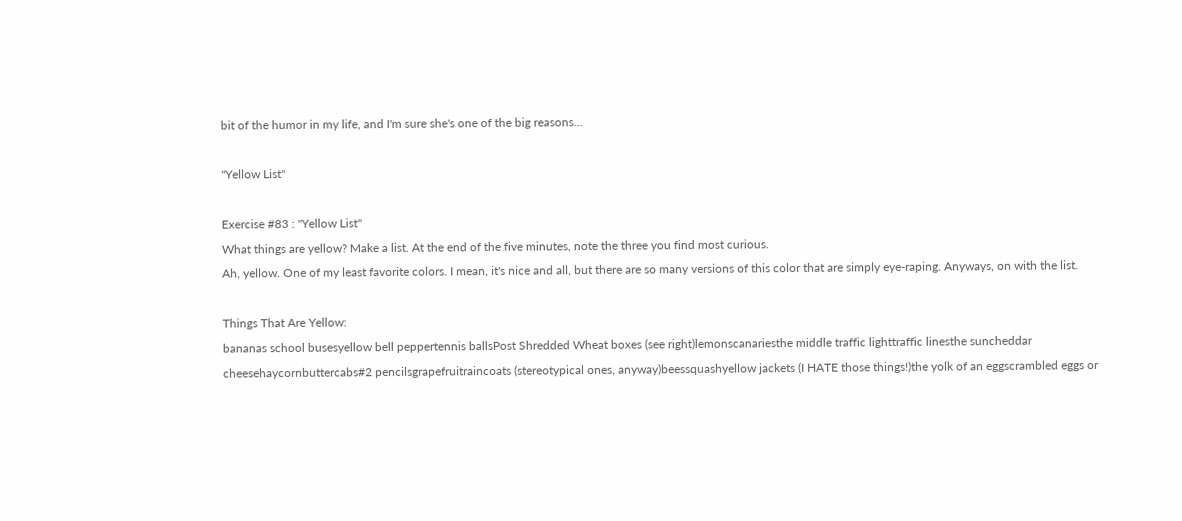bit of the humor in my life, and I'm sure she's one of the big reasons…

"Yellow List"

Exercise #83 : "Yellow List"
What things are yellow? Make a list. At the end of the five minutes, note the three you find most curious.
Ah, yellow. One of my least favorite colors. I mean, it's nice and all, but there are so many versions of this color that are simply eye-raping. Anyways, on with the list.

Things That Are Yellow:
bananas school busesyellow bell peppertennis ballsPost Shredded Wheat boxes (see right)lemonscanariesthe middle traffic lighttraffic linesthe suncheddar cheesehaycornbuttercabs#2 pencilsgrapefruitraincoats (stereotypical ones, anyway)beessquashyellow jackets (I HATE those things!)the yolk of an eggscrambled eggs or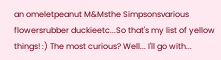an omeletpeanut M&Msthe Simpsonsvarious flowersrubber duckieetc...So that's my list of yellow things! :) The most curious? Well... I'll go with...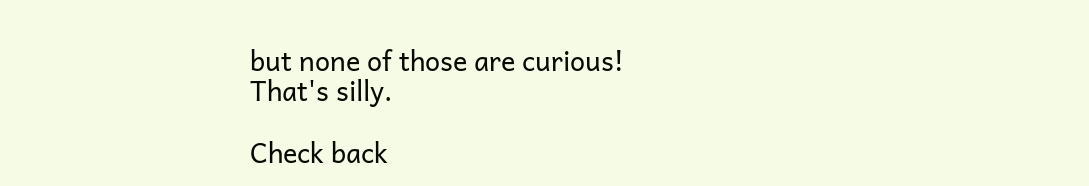but none of those are curious! That's silly.

Check back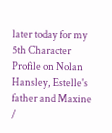later today for my 5th Character Profile on Nolan Hansley, Estelle's father and Maxine /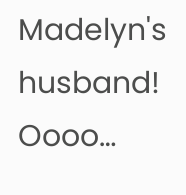Madelyn's husband! Oooo…